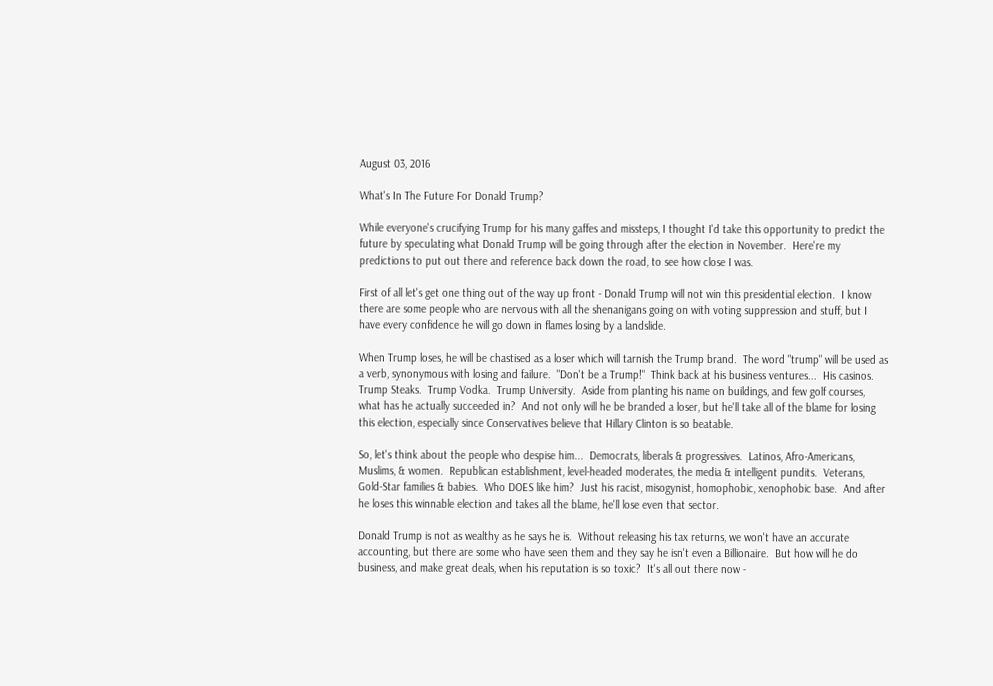August 03, 2016

What's In The Future For Donald Trump?

While everyone's crucifying Trump for his many gaffes and missteps, I thought I'd take this opportunity to predict the future by speculating what Donald Trump will be going through after the election in November.  Here're my predictions to put out there and reference back down the road, to see how close I was.

First of all let's get one thing out of the way up front - Donald Trump will not win this presidential election.  I know there are some people who are nervous with all the shenanigans going on with voting suppression and stuff, but I have every confidence he will go down in flames losing by a landslide.

When Trump loses, he will be chastised as a loser which will tarnish the Trump brand.  The word "trump" will be used as a verb, synonymous with losing and failure.  "Don't be a Trump!"  Think back at his business ventures...  His casinos.  Trump Steaks.  Trump Vodka.  Trump University.  Aside from planting his name on buildings, and few golf courses, what has he actually succeeded in?  And not only will he be branded a loser, but he'll take all of the blame for losing this election, especially since Conservatives believe that Hillary Clinton is so beatable.

So, let's think about the people who despise him...  Democrats, liberals & progressives.  Latinos, Afro-Americans, Muslims, & women.  Republican establishment, level-headed moderates, the media & intelligent pundits.  Veterans, Gold-Star families & babies.  Who DOES like him?  Just his racist, misogynist, homophobic, xenophobic base.  And after he loses this winnable election and takes all the blame, he'll lose even that sector.

Donald Trump is not as wealthy as he says he is.  Without releasing his tax returns, we won't have an accurate accounting, but there are some who have seen them and they say he isn't even a Billionaire.  But how will he do business, and make great deals, when his reputation is so toxic?  It's all out there now -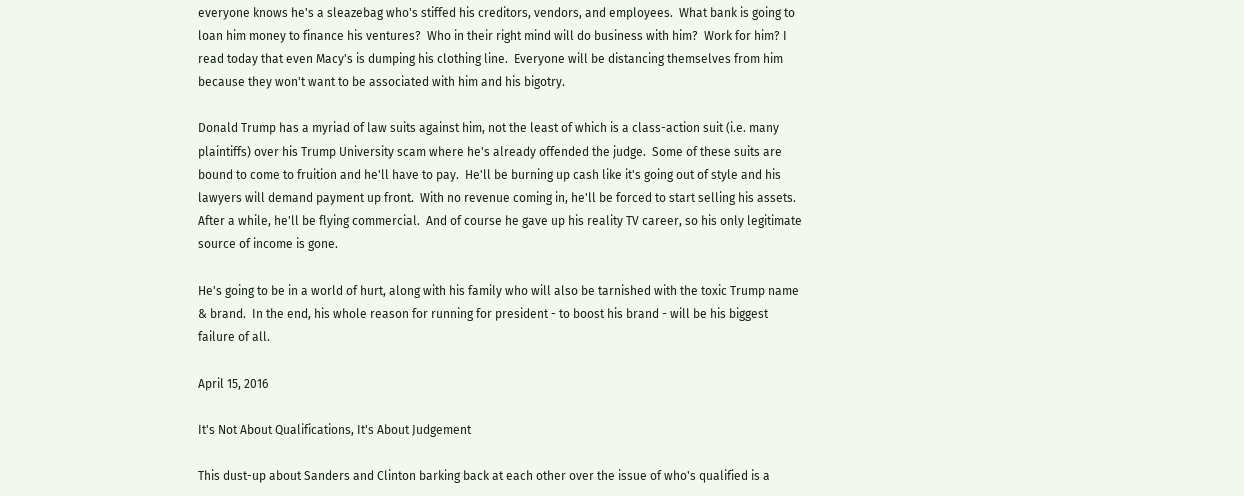everyone knows he's a sleazebag who's stiffed his creditors, vendors, and employees.  What bank is going to loan him money to finance his ventures?  Who in their right mind will do business with him?  Work for him? I read today that even Macy's is dumping his clothing line.  Everyone will be distancing themselves from him because they won't want to be associated with him and his bigotry.

Donald Trump has a myriad of law suits against him, not the least of which is a class-action suit (i.e. many plaintiffs) over his Trump University scam where he's already offended the judge.  Some of these suits are bound to come to fruition and he'll have to pay.  He'll be burning up cash like it's going out of style and his lawyers will demand payment up front.  With no revenue coming in, he'll be forced to start selling his assets.  After a while, he'll be flying commercial.  And of course he gave up his reality TV career, so his only legitimate source of income is gone.

He's going to be in a world of hurt, along with his family who will also be tarnished with the toxic Trump name & brand.  In the end, his whole reason for running for president - to boost his brand - will be his biggest failure of all.

April 15, 2016

It's Not About Qualifications, It's About Judgement

This dust-up about Sanders and Clinton barking back at each other over the issue of who's qualified is a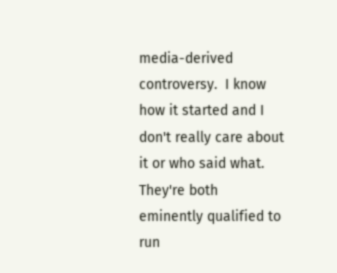media-derived controversy.  I know how it started and I don't really care about it or who said what. They're both eminently qualified to run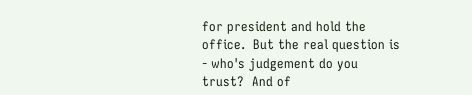for president and hold the office.  But the real question is - who's judgement do you trust?  And of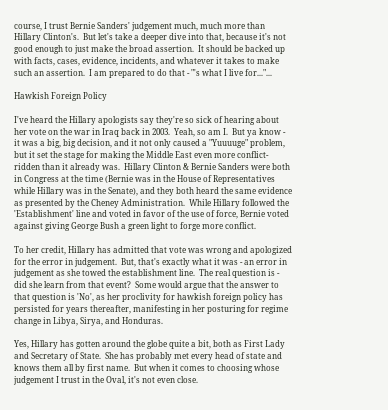course, I trust Bernie Sanders' judgement much, much more than Hillary Clinton's.  But let's take a deeper dive into that, because it's not good enough to just make the broad assertion.  It should be backed up with facts, cases, evidence, incidents, and whatever it takes to make such an assertion.  I am prepared to do that - "'s what I live for..."...

Hawkish Foreign Policy

I've heard the Hillary apologists say they're so sick of hearing about her vote on the war in Iraq back in 2003.  Yeah, so am I.  But ya know - it was a big, big decision, and it not only caused a "Yuuuuge" problem, but it set the stage for making the Middle East even more conflict-ridden than it already was.  Hillary Clinton & Bernie Sanders were both in Congress at the time (Bernie was in the House of Representatives while Hillary was in the Senate), and they both heard the same evidence as presented by the Cheney Administration.  While Hillary followed the 'Establishment' line and voted in favor of the use of force, Bernie voted against giving George Bush a green light to forge more conflict.

To her credit, Hillary has admitted that vote was wrong and apologized for the error in judgement.  But, that's exactly what it was - an error in judgement as she towed the establishment line.  The real question is - did she learn from that event?  Some would argue that the answer to that question is 'No', as her proclivity for hawkish foreign policy has persisted for years thereafter, manifesting in her posturing for regime change in Libya, Sirya, and Honduras.

Yes, Hillary has gotten around the globe quite a bit, both as First Lady and Secretary of State.  She has probably met every head of state and knows them all by first name.  But when it comes to choosing whose judgement I trust in the Oval, it's not even close.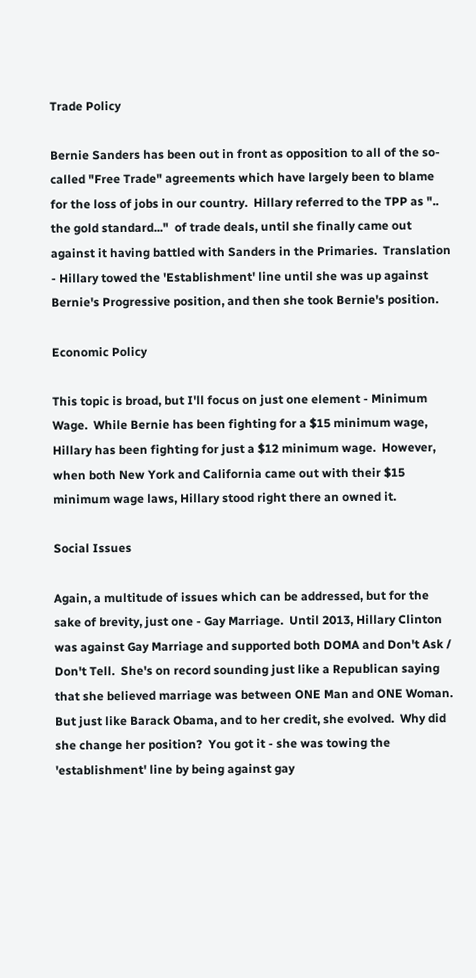Trade Policy

Bernie Sanders has been out in front as opposition to all of the so-called "Free Trade" agreements which have largely been to blame for the loss of jobs in our country.  Hillary referred to the TPP as ".. the gold standard..."  of trade deals, until she finally came out against it having battled with Sanders in the Primaries.  Translation - Hillary towed the 'Establishment' line until she was up against Bernie's Progressive position, and then she took Bernie's position.

Economic Policy

This topic is broad, but I'll focus on just one element - Minimum Wage.  While Bernie has been fighting for a $15 minimum wage, Hillary has been fighting for just a $12 minimum wage.  However, when both New York and California came out with their $15 minimum wage laws, Hillary stood right there an owned it.

Social Issues

Again, a multitude of issues which can be addressed, but for the sake of brevity, just one - Gay Marriage.  Until 2013, Hillary Clinton was against Gay Marriage and supported both DOMA and Don't Ask / Don't Tell.  She's on record sounding just like a Republican saying that she believed marriage was between ONE Man and ONE Woman.  But just like Barack Obama, and to her credit, she evolved.  Why did she change her position?  You got it - she was towing the 'establishment' line by being against gay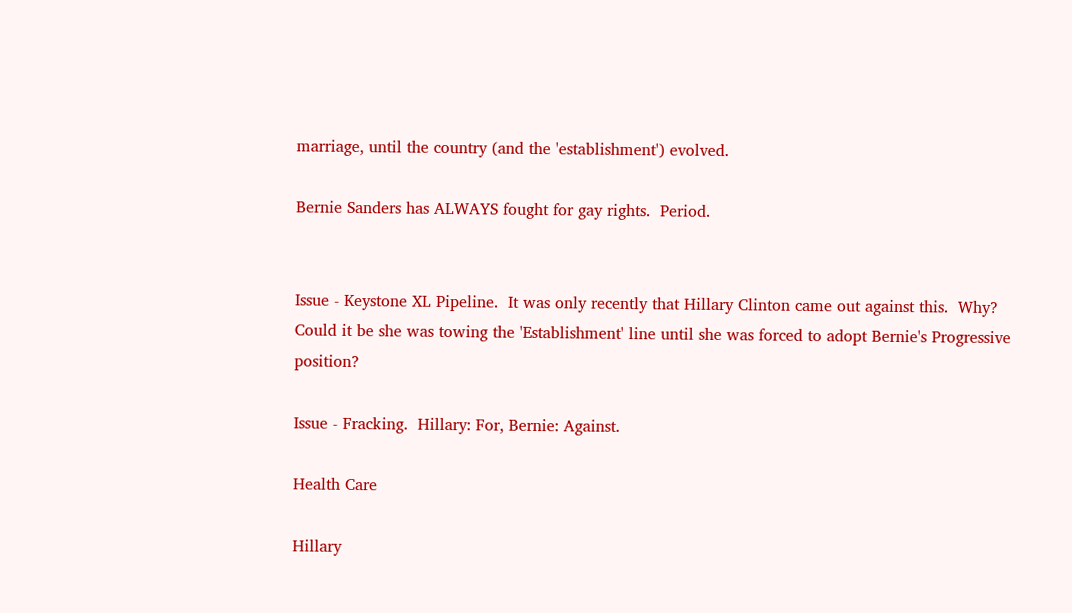marriage, until the country (and the 'establishment') evolved.

Bernie Sanders has ALWAYS fought for gay rights.  Period.


Issue - Keystone XL Pipeline.  It was only recently that Hillary Clinton came out against this.  Why?  Could it be she was towing the 'Establishment' line until she was forced to adopt Bernie's Progressive position?

Issue - Fracking.  Hillary: For, Bernie: Against.

Health Care

Hillary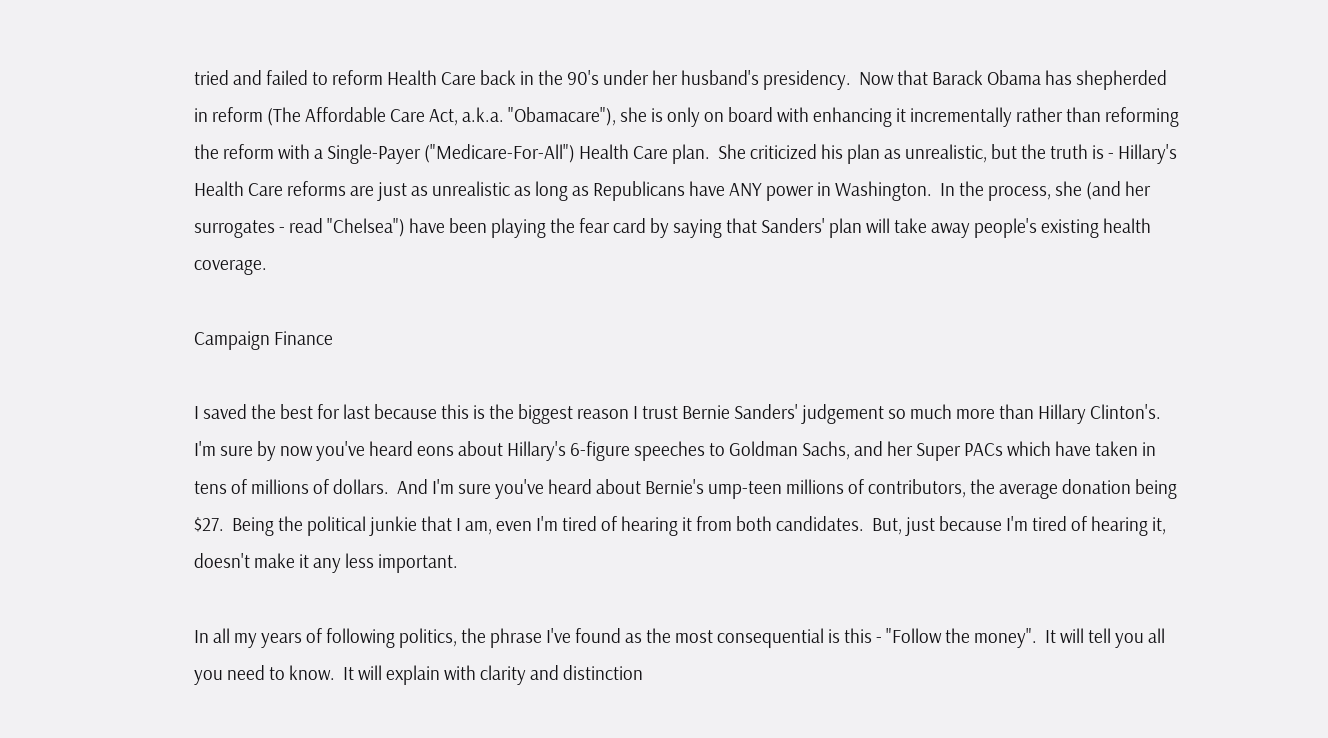tried and failed to reform Health Care back in the 90's under her husband's presidency.  Now that Barack Obama has shepherded in reform (The Affordable Care Act, a.k.a. "Obamacare"), she is only on board with enhancing it incrementally rather than reforming the reform with a Single-Payer ("Medicare-For-All") Health Care plan.  She criticized his plan as unrealistic, but the truth is - Hillary's Health Care reforms are just as unrealistic as long as Republicans have ANY power in Washington.  In the process, she (and her surrogates - read "Chelsea") have been playing the fear card by saying that Sanders' plan will take away people's existing health coverage.

Campaign Finance

I saved the best for last because this is the biggest reason I trust Bernie Sanders' judgement so much more than Hillary Clinton's.  I'm sure by now you've heard eons about Hillary's 6-figure speeches to Goldman Sachs, and her Super PACs which have taken in tens of millions of dollars.  And I'm sure you've heard about Bernie's ump-teen millions of contributors, the average donation being $27.  Being the political junkie that I am, even I'm tired of hearing it from both candidates.  But, just because I'm tired of hearing it, doesn't make it any less important.

In all my years of following politics, the phrase I've found as the most consequential is this - "Follow the money".  It will tell you all you need to know.  It will explain with clarity and distinction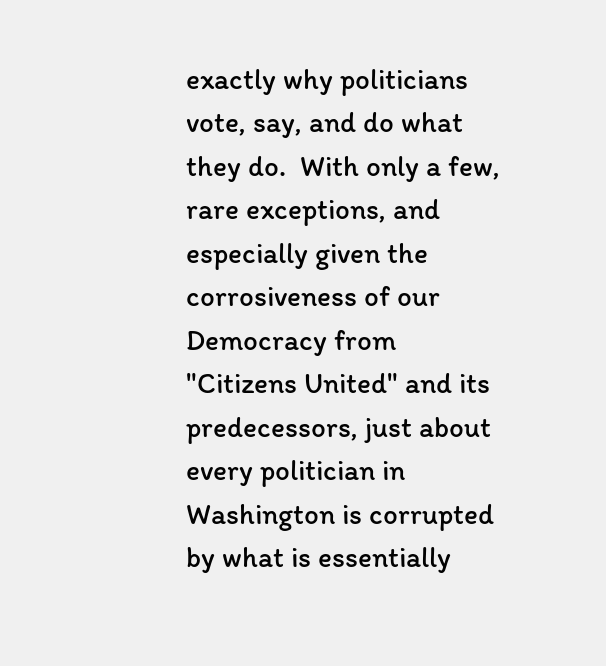exactly why politicians vote, say, and do what they do.  With only a few, rare exceptions, and especially given the corrosiveness of our Democracy from "Citizens United" and its predecessors, just about every politician in Washington is corrupted by what is essentially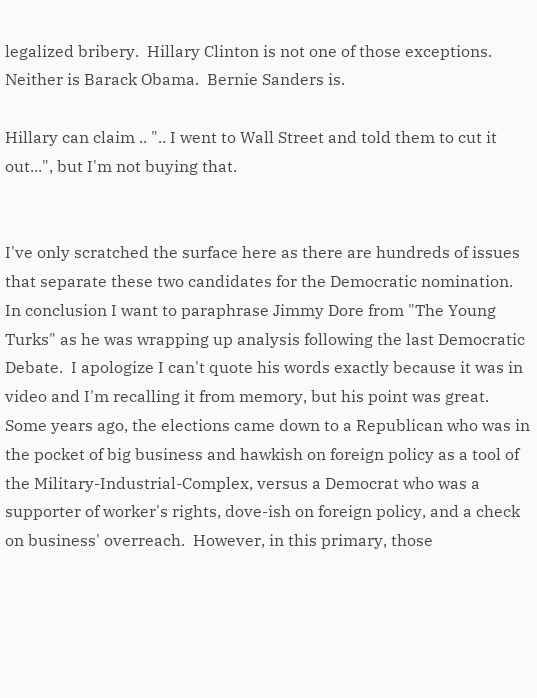legalized bribery.  Hillary Clinton is not one of those exceptions.  Neither is Barack Obama.  Bernie Sanders is.

Hillary can claim .. ".. I went to Wall Street and told them to cut it out...", but I'm not buying that.


I've only scratched the surface here as there are hundreds of issues that separate these two candidates for the Democratic nomination.  In conclusion I want to paraphrase Jimmy Dore from "The Young Turks" as he was wrapping up analysis following the last Democratic Debate.  I apologize I can't quote his words exactly because it was in video and I'm recalling it from memory, but his point was great.  Some years ago, the elections came down to a Republican who was in the pocket of big business and hawkish on foreign policy as a tool of the Military-Industrial-Complex, versus a Democrat who was a supporter of worker's rights, dove-ish on foreign policy, and a check on business' overreach.  However, in this primary, those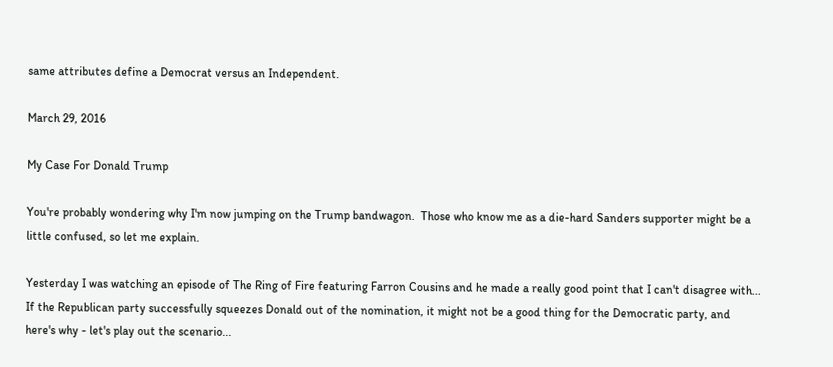same attributes define a Democrat versus an Independent.

March 29, 2016

My Case For Donald Trump

You're probably wondering why I'm now jumping on the Trump bandwagon.  Those who know me as a die-hard Sanders supporter might be a little confused, so let me explain.

Yesterday I was watching an episode of The Ring of Fire featuring Farron Cousins and he made a really good point that I can't disagree with...  If the Republican party successfully squeezes Donald out of the nomination, it might not be a good thing for the Democratic party, and here's why - let's play out the scenario...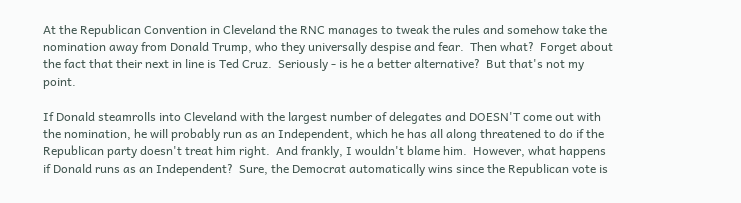At the Republican Convention in Cleveland the RNC manages to tweak the rules and somehow take the nomination away from Donald Trump, who they universally despise and fear.  Then what?  Forget about the fact that their next in line is Ted Cruz.  Seriously - is he a better alternative?  But that's not my point.

If Donald steamrolls into Cleveland with the largest number of delegates and DOESN'T come out with the nomination, he will probably run as an Independent, which he has all along threatened to do if the Republican party doesn't treat him right.  And frankly, I wouldn't blame him.  However, what happens if Donald runs as an Independent?  Sure, the Democrat automatically wins since the Republican vote is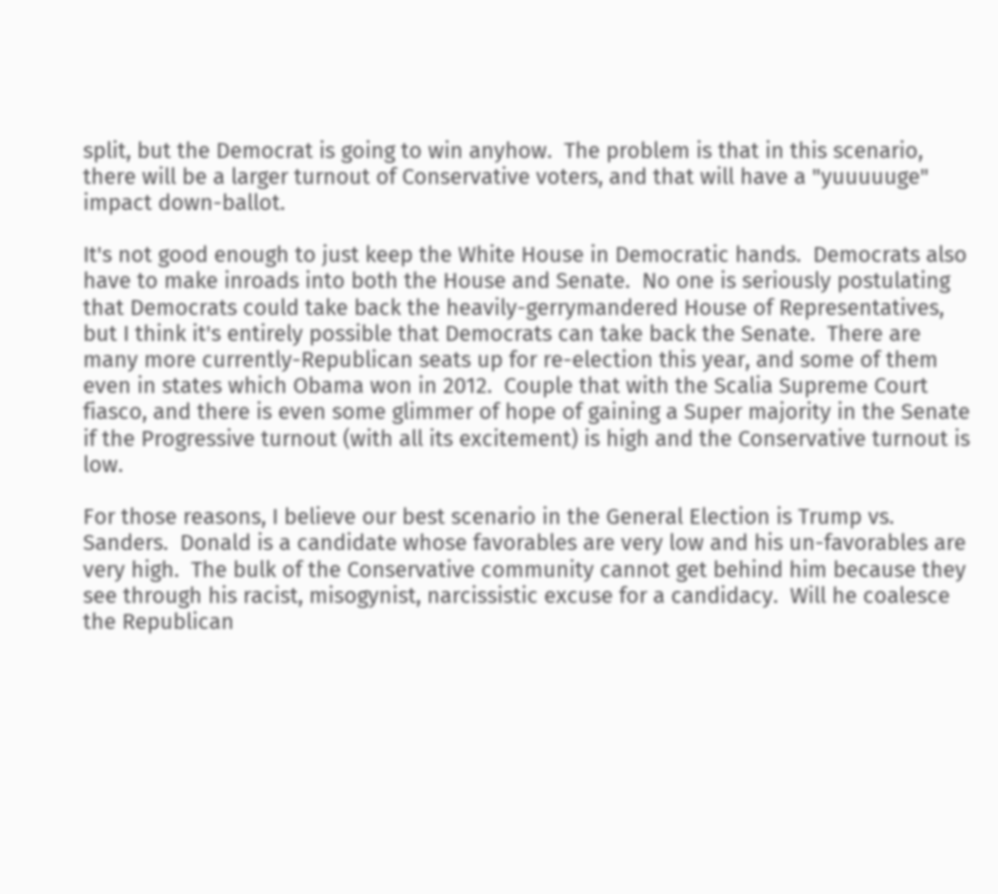split, but the Democrat is going to win anyhow.  The problem is that in this scenario, there will be a larger turnout of Conservative voters, and that will have a "yuuuuuge" impact down-ballot.

It's not good enough to just keep the White House in Democratic hands.  Democrats also have to make inroads into both the House and Senate.  No one is seriously postulating that Democrats could take back the heavily-gerrymandered House of Representatives, but I think it's entirely possible that Democrats can take back the Senate.  There are many more currently-Republican seats up for re-election this year, and some of them even in states which Obama won in 2012.  Couple that with the Scalia Supreme Court fiasco, and there is even some glimmer of hope of gaining a Super majority in the Senate if the Progressive turnout (with all its excitement) is high and the Conservative turnout is low.

For those reasons, I believe our best scenario in the General Election is Trump vs. Sanders.  Donald is a candidate whose favorables are very low and his un-favorables are very high.  The bulk of the Conservative community cannot get behind him because they see through his racist, misogynist, narcissistic excuse for a candidacy.  Will he coalesce the Republican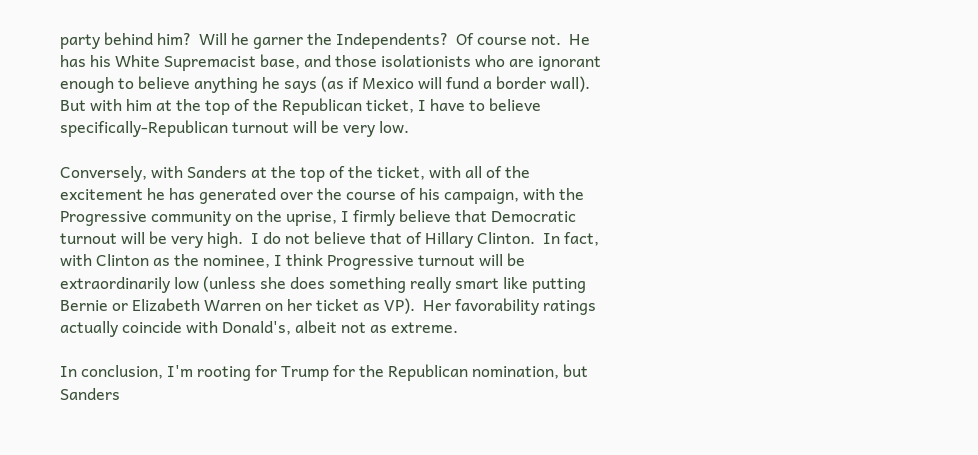party behind him?  Will he garner the Independents?  Of course not.  He has his White Supremacist base, and those isolationists who are ignorant enough to believe anything he says (as if Mexico will fund a border wall).  But with him at the top of the Republican ticket, I have to believe specifically-Republican turnout will be very low.

Conversely, with Sanders at the top of the ticket, with all of the excitement he has generated over the course of his campaign, with the Progressive community on the uprise, I firmly believe that Democratic turnout will be very high.  I do not believe that of Hillary Clinton.  In fact, with Clinton as the nominee, I think Progressive turnout will be extraordinarily low (unless she does something really smart like putting Bernie or Elizabeth Warren on her ticket as VP).  Her favorability ratings actually coincide with Donald's, albeit not as extreme.

In conclusion, I'm rooting for Trump for the Republican nomination, but Sanders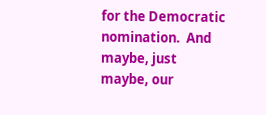for the Democratic nomination.  And maybe, just maybe, our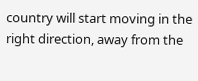country will start moving in the right direction, away from the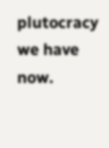plutocracy we have now.